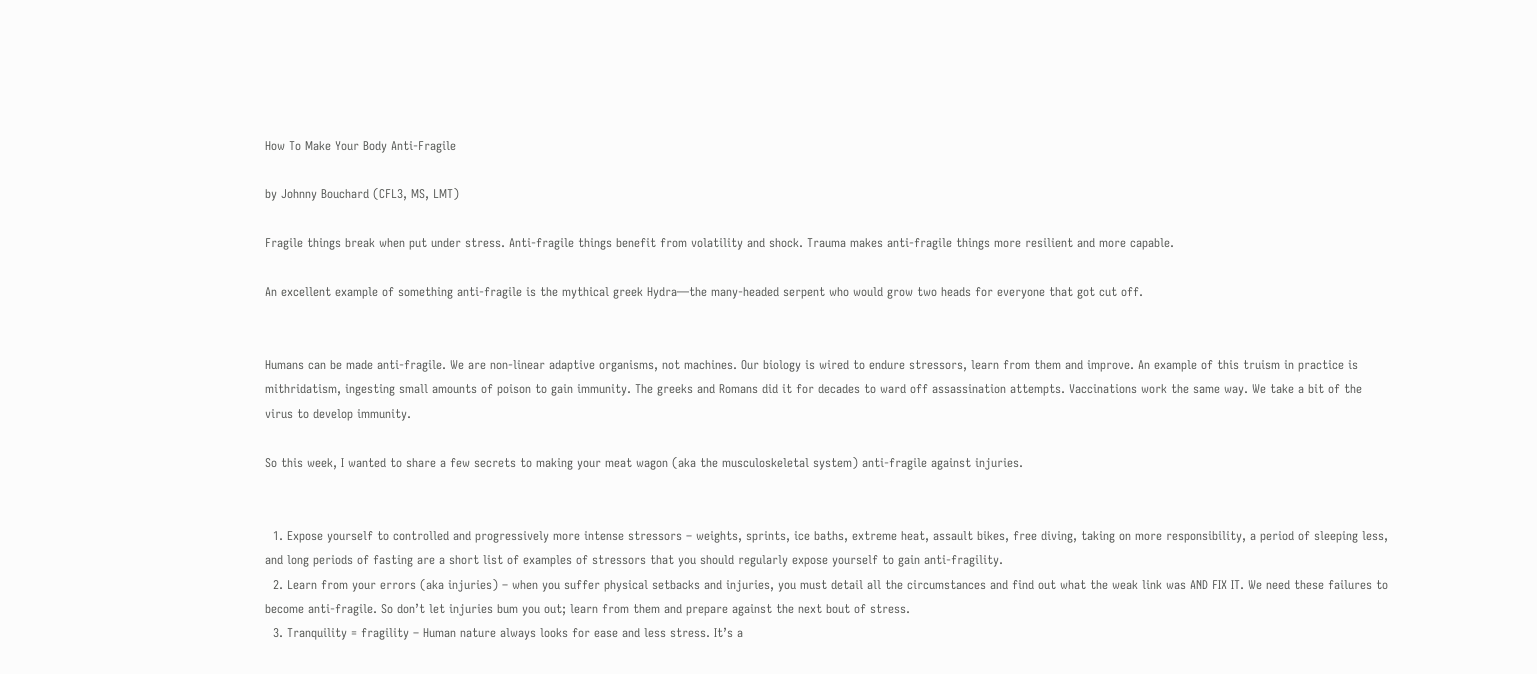How To Make Your Body Anti-Fragile

by Johnny Bouchard (CFL3, MS, LMT)

Fragile things break when put under stress. Anti-fragile things benefit from volatility and shock. Trauma makes anti-fragile things more resilient and more capable.

An excellent example of something anti-fragile is the mythical greek Hydra—the many-headed serpent who would grow two heads for everyone that got cut off.


Humans can be made anti-fragile. We are non-linear adaptive organisms, not machines. Our biology is wired to endure stressors, learn from them and improve. An example of this truism in practice is mithridatism, ingesting small amounts of poison to gain immunity. The greeks and Romans did it for decades to ward off assassination attempts. Vaccinations work the same way. We take a bit of the virus to develop immunity.

So this week, I wanted to share a few secrets to making your meat wagon (aka the musculoskeletal system) anti-fragile against injuries.


  1. Expose yourself to controlled and progressively more intense stressors – weights, sprints, ice baths, extreme heat, assault bikes, free diving, taking on more responsibility, a period of sleeping less, and long periods of fasting are a short list of examples of stressors that you should regularly expose yourself to gain anti-fragility.
  2. Learn from your errors (aka injuries) – when you suffer physical setbacks and injuries, you must detail all the circumstances and find out what the weak link was AND FIX IT. We need these failures to become anti-fragile. So don’t let injuries bum you out; learn from them and prepare against the next bout of stress.
  3. Tranquility = fragility – Human nature always looks for ease and less stress. It’s a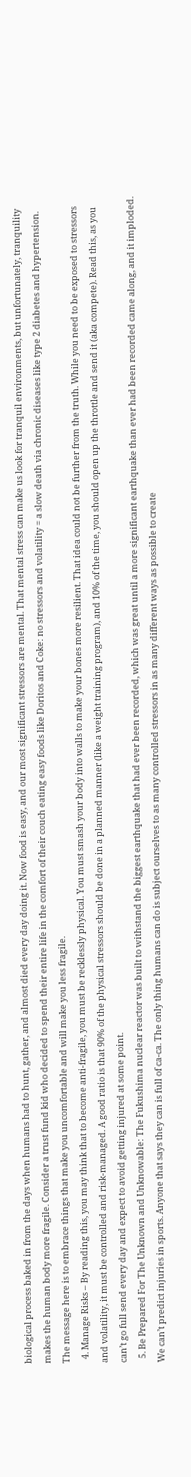biological process baked in from the days when humans had to hunt, gather, and almost died every day doing it. Now food is easy, and our most significant stressors are mental. That mental stress can make us look for tranquil environments, but unfortunately, tranquility makes the human body more fragile. Consider a trust fund kid who decided to spend their entire life in the comfort of their couch eating easy foods like Doritos and Coke: no stressors and volatility = a slow death via chronic diseases like type 2 diabetes and hypertension. The message here is to embrace things that make you uncomfortable and will make you less fragile.
  4. Manage Risks – By reading this, you may think that to become anti-fragile, you must be recklessly physical. You must smash your body into walls to make your bones more resilient. That idea could not be further from the truth. While you need to be exposed to stressors and volatility, it must be controlled and risk-managed. A good ratio is that 90% of the physical stressors should be done in a planned manner (like a weight training program), and 10% of the time, you should open up the throttle and send it (aka compete). Read this, as you can’t go full send every day and expect to avoid getting injured at some point.
  5. Be Prepared For The Unknown and Unknowable: The Fukushima nuclear reactor was built to withstand the biggest earthquake that had ever been recorded, which was great until a more significant earthquake than ever had been recorded came along, and it imploded. We can’t predict injuries in sports. Anyone that says they can is full of ca-ca. The only thing humans can do is subject ourselves to as many controlled stressors in as many different ways as possible to create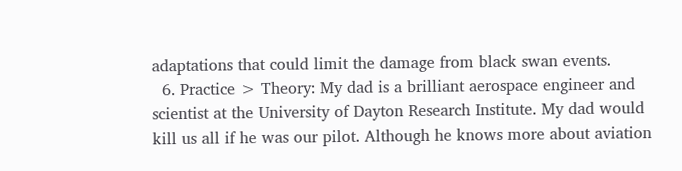adaptations that could limit the damage from black swan events.
  6. Practice > Theory: My dad is a brilliant aerospace engineer and scientist at the University of Dayton Research Institute. My dad would kill us all if he was our pilot. Although he knows more about aviation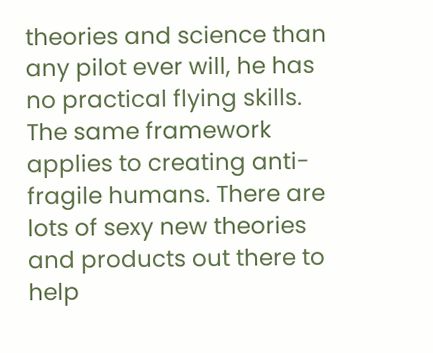theories and science than any pilot ever will, he has no practical flying skills. The same framework applies to creating anti-fragile humans. There are lots of sexy new theories and products out there to help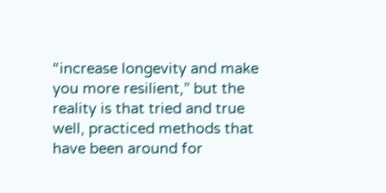“increase longevity and make you more resilient,” but the reality is that tried and true well, practiced methods that have been around for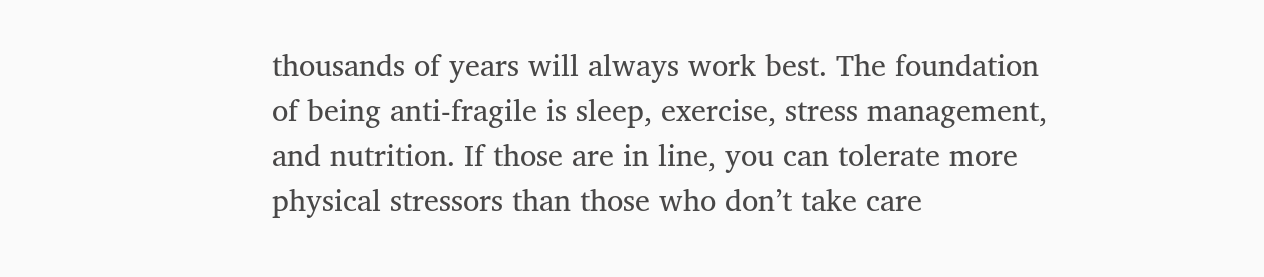thousands of years will always work best. The foundation of being anti-fragile is sleep, exercise, stress management, and nutrition. If those are in line, you can tolerate more physical stressors than those who don’t take care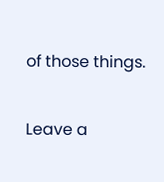of those things.

Leave a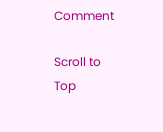Comment

Scroll to Top